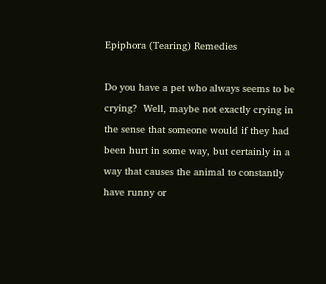Epiphora (Tearing) Remedies

Do you have a pet who always seems to be crying?  Well, maybe not exactly crying in the sense that someone would if they had been hurt in some way, but certainly in a way that causes the animal to constantly have runny or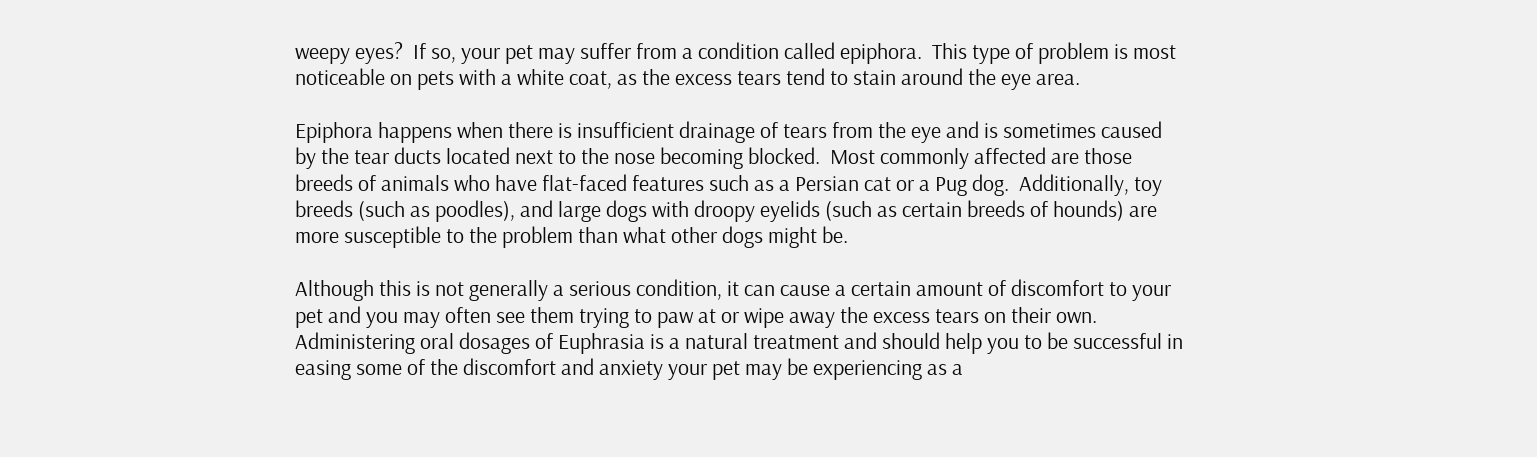weepy eyes?  If so, your pet may suffer from a condition called epiphora.  This type of problem is most noticeable on pets with a white coat, as the excess tears tend to stain around the eye area.

Epiphora happens when there is insufficient drainage of tears from the eye and is sometimes caused by the tear ducts located next to the nose becoming blocked.  Most commonly affected are those breeds of animals who have flat-faced features such as a Persian cat or a Pug dog.  Additionally, toy breeds (such as poodles), and large dogs with droopy eyelids (such as certain breeds of hounds) are more susceptible to the problem than what other dogs might be.

Although this is not generally a serious condition, it can cause a certain amount of discomfort to your pet and you may often see them trying to paw at or wipe away the excess tears on their own.  Administering oral dosages of Euphrasia is a natural treatment and should help you to be successful in easing some of the discomfort and anxiety your pet may be experiencing as a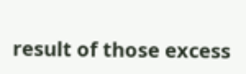result of those excess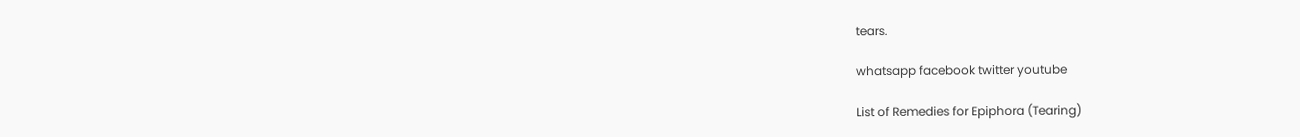tears.

whatsapp facebook twitter youtube

List of Remedies for Epiphora (Tearing)